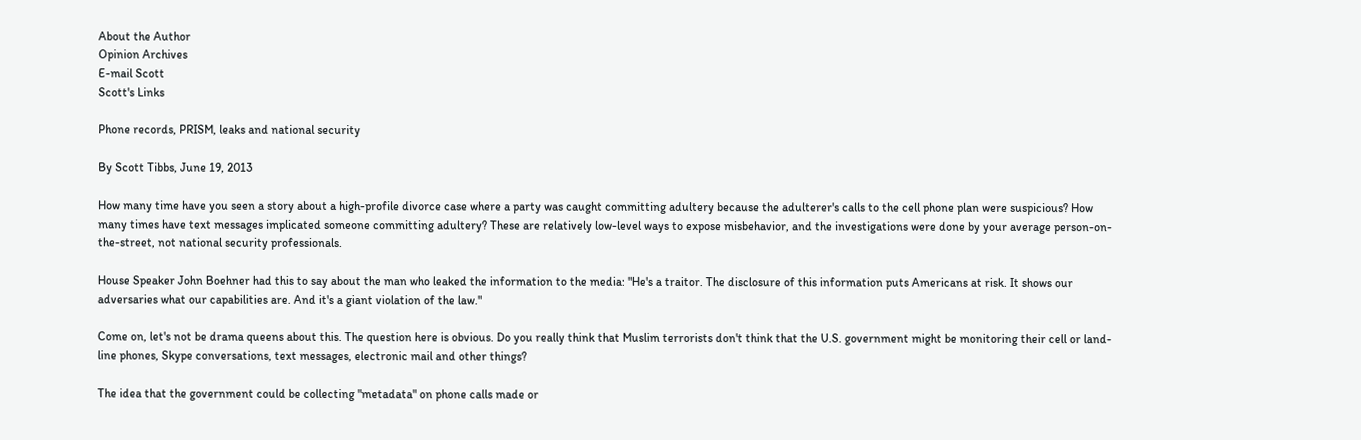About the Author
Opinion Archives
E-mail Scott
Scott's Links

Phone records, PRISM, leaks and national security

By Scott Tibbs, June 19, 2013

How many time have you seen a story about a high-profile divorce case where a party was caught committing adultery because the adulterer's calls to the cell phone plan were suspicious? How many times have text messages implicated someone committing adultery? These are relatively low-level ways to expose misbehavior, and the investigations were done by your average person-on-the-street, not national security professionals.

House Speaker John Boehner had this to say about the man who leaked the information to the media: "He's a traitor. The disclosure of this information puts Americans at risk. It shows our adversaries what our capabilities are. And it's a giant violation of the law."

Come on, let's not be drama queens about this. The question here is obvious. Do you really think that Muslim terrorists don't think that the U.S. government might be monitoring their cell or land-line phones, Skype conversations, text messages, electronic mail and other things?

The idea that the government could be collecting "metadata" on phone calls made or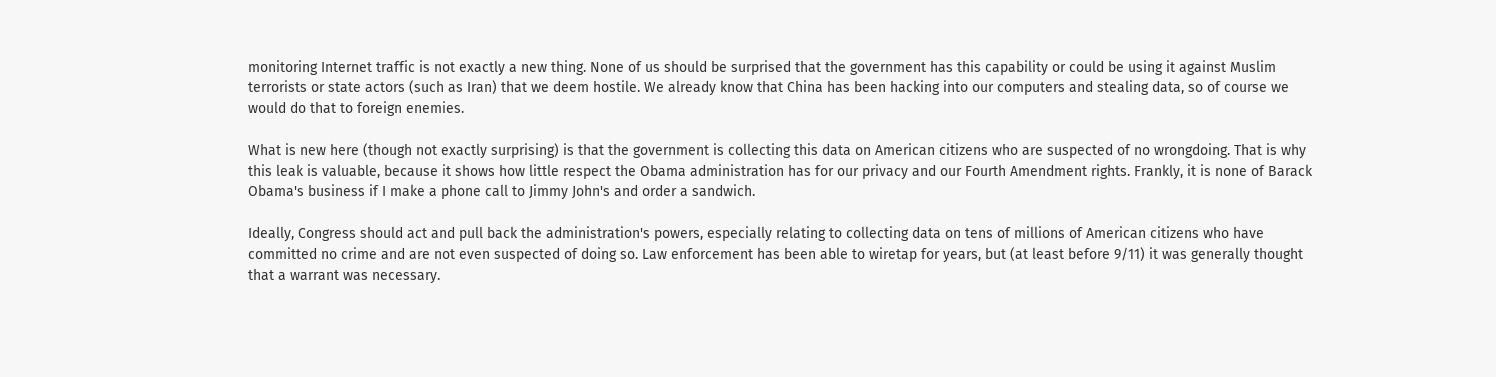monitoring Internet traffic is not exactly a new thing. None of us should be surprised that the government has this capability or could be using it against Muslim terrorists or state actors (such as Iran) that we deem hostile. We already know that China has been hacking into our computers and stealing data, so of course we would do that to foreign enemies.

What is new here (though not exactly surprising) is that the government is collecting this data on American citizens who are suspected of no wrongdoing. That is why this leak is valuable, because it shows how little respect the Obama administration has for our privacy and our Fourth Amendment rights. Frankly, it is none of Barack Obama's business if I make a phone call to Jimmy John's and order a sandwich.

Ideally, Congress should act and pull back the administration's powers, especially relating to collecting data on tens of millions of American citizens who have committed no crime and are not even suspected of doing so. Law enforcement has been able to wiretap for years, but (at least before 9/11) it was generally thought that a warrant was necessary.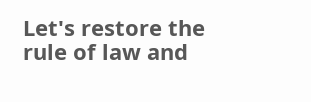Let's restore the rule of law and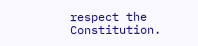respect the Constitution.